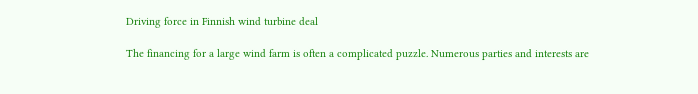Driving force in Finnish wind turbine deal

The financing for a large wind farm is often a complicated puzzle. Numerous parties and interests are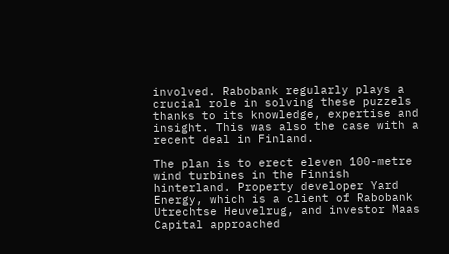involved. Rabobank regularly plays a crucial role in solving these puzzels thanks to its knowledge, expertise and insight. This was also the case with a recent deal in Finland.

The plan is to erect eleven 100-metre wind turbines in the Finnish hinterland. Property developer Yard Energy, which is a client of Rabobank Utrechtse Heuvelrug, and investor Maas Capital approached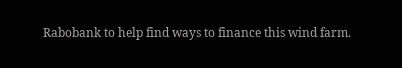Rabobank to help find ways to finance this wind farm.